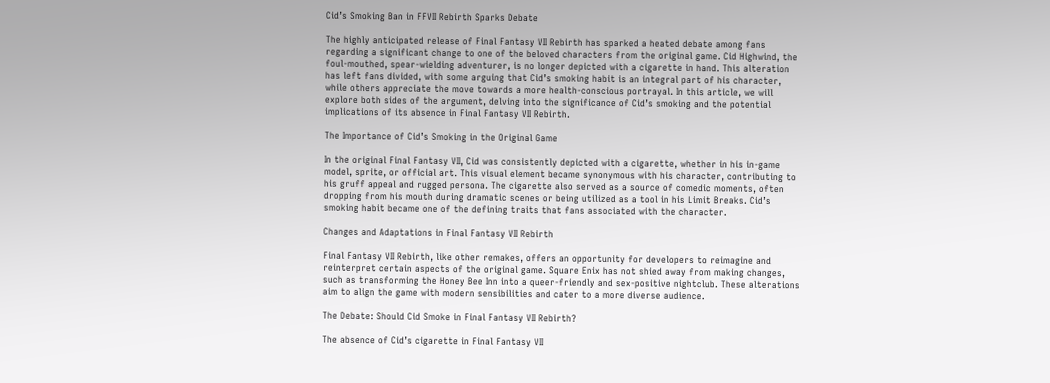Cid’s Smoking Ban in FFVII Rebirth Sparks Debate

The highly anticipated release of Final Fantasy VII Rebirth has sparked a heated debate among fans regarding a significant change to one of the beloved characters from the original game. Cid Highwind, the foul-mouthed, spear-wielding adventurer, is no longer depicted with a cigarette in hand. This alteration has left fans divided, with some arguing that Cid’s smoking habit is an integral part of his character, while others appreciate the move towards a more health-conscious portrayal. In this article, we will explore both sides of the argument, delving into the significance of Cid’s smoking and the potential implications of its absence in Final Fantasy VII Rebirth.

The Importance of Cid’s Smoking in the Original Game

In the original Final Fantasy VII, Cid was consistently depicted with a cigarette, whether in his in-game model, sprite, or official art. This visual element became synonymous with his character, contributing to his gruff appeal and rugged persona. The cigarette also served as a source of comedic moments, often dropping from his mouth during dramatic scenes or being utilized as a tool in his Limit Breaks. Cid’s smoking habit became one of the defining traits that fans associated with the character.

Changes and Adaptations in Final Fantasy VII Rebirth

Final Fantasy VII Rebirth, like other remakes, offers an opportunity for developers to reimagine and reinterpret certain aspects of the original game. Square Enix has not shied away from making changes, such as transforming the Honey Bee Inn into a queer-friendly and sex-positive nightclub. These alterations aim to align the game with modern sensibilities and cater to a more diverse audience.

The Debate: Should Cid Smoke in Final Fantasy VII Rebirth?

The absence of Cid’s cigarette in Final Fantasy VII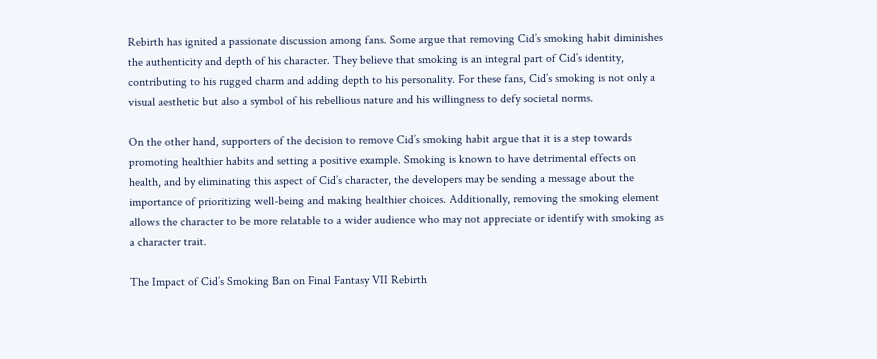Rebirth has ignited a passionate discussion among fans. Some argue that removing Cid’s smoking habit diminishes the authenticity and depth of his character. They believe that smoking is an integral part of Cid’s identity, contributing to his rugged charm and adding depth to his personality. For these fans, Cid’s smoking is not only a visual aesthetic but also a symbol of his rebellious nature and his willingness to defy societal norms.

On the other hand, supporters of the decision to remove Cid’s smoking habit argue that it is a step towards promoting healthier habits and setting a positive example. Smoking is known to have detrimental effects on health, and by eliminating this aspect of Cid’s character, the developers may be sending a message about the importance of prioritizing well-being and making healthier choices. Additionally, removing the smoking element allows the character to be more relatable to a wider audience who may not appreciate or identify with smoking as a character trait.

The Impact of Cid’s Smoking Ban on Final Fantasy VII Rebirth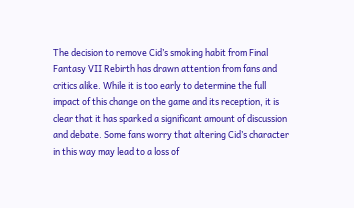The decision to remove Cid’s smoking habit from Final Fantasy VII Rebirth has drawn attention from fans and critics alike. While it is too early to determine the full impact of this change on the game and its reception, it is clear that it has sparked a significant amount of discussion and debate. Some fans worry that altering Cid’s character in this way may lead to a loss of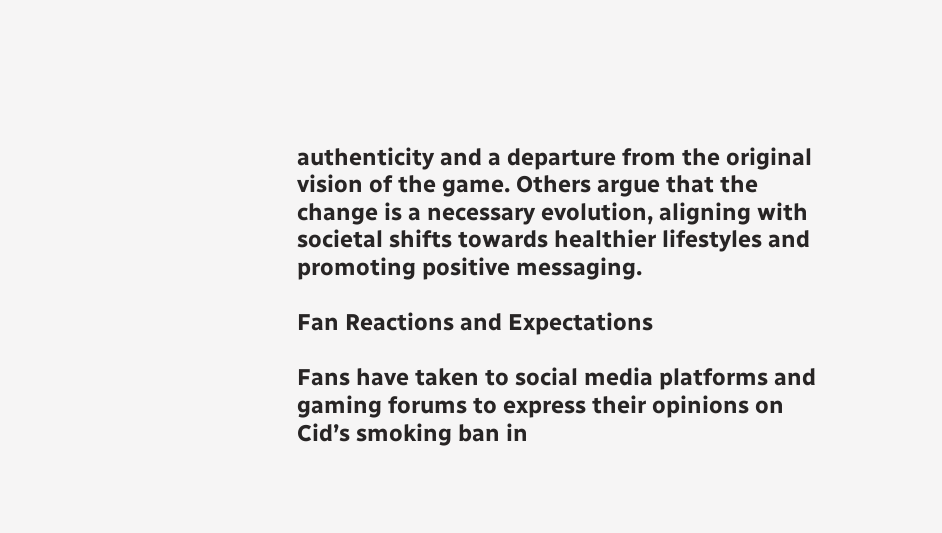authenticity and a departure from the original vision of the game. Others argue that the change is a necessary evolution, aligning with societal shifts towards healthier lifestyles and promoting positive messaging.

Fan Reactions and Expectations

Fans have taken to social media platforms and gaming forums to express their opinions on Cid’s smoking ban in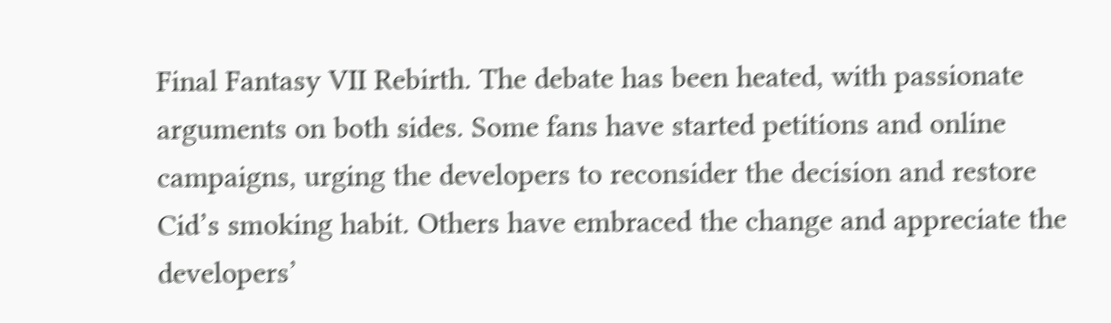Final Fantasy VII Rebirth. The debate has been heated, with passionate arguments on both sides. Some fans have started petitions and online campaigns, urging the developers to reconsider the decision and restore Cid’s smoking habit. Others have embraced the change and appreciate the developers’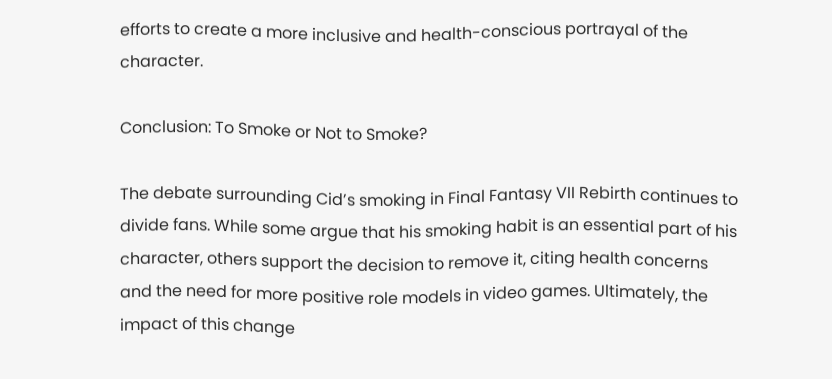efforts to create a more inclusive and health-conscious portrayal of the character.

Conclusion: To Smoke or Not to Smoke?

The debate surrounding Cid’s smoking in Final Fantasy VII Rebirth continues to divide fans. While some argue that his smoking habit is an essential part of his character, others support the decision to remove it, citing health concerns and the need for more positive role models in video games. Ultimately, the impact of this change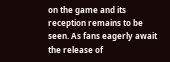on the game and its reception remains to be seen. As fans eagerly await the release of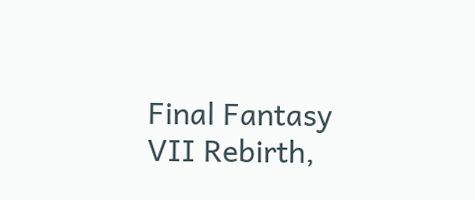Final Fantasy VII Rebirth,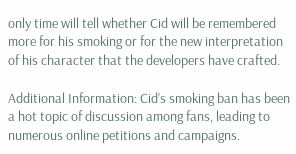only time will tell whether Cid will be remembered more for his smoking or for the new interpretation of his character that the developers have crafted.

Additional Information: Cid’s smoking ban has been a hot topic of discussion among fans, leading to numerous online petitions and campaigns.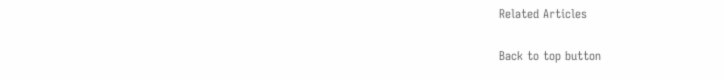Related Articles

Back to top button